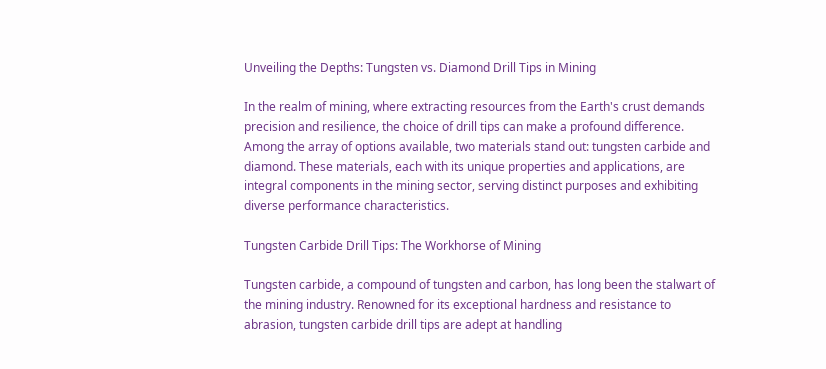Unveiling the Depths: Tungsten vs. Diamond Drill Tips in Mining

In the realm of mining, where extracting resources from the Earth's crust demands precision and resilience, the choice of drill tips can make a profound difference. Among the array of options available, two materials stand out: tungsten carbide and diamond. These materials, each with its unique properties and applications, are integral components in the mining sector, serving distinct purposes and exhibiting diverse performance characteristics.

Tungsten Carbide Drill Tips: The Workhorse of Mining

Tungsten carbide, a compound of tungsten and carbon, has long been the stalwart of the mining industry. Renowned for its exceptional hardness and resistance to abrasion, tungsten carbide drill tips are adept at handling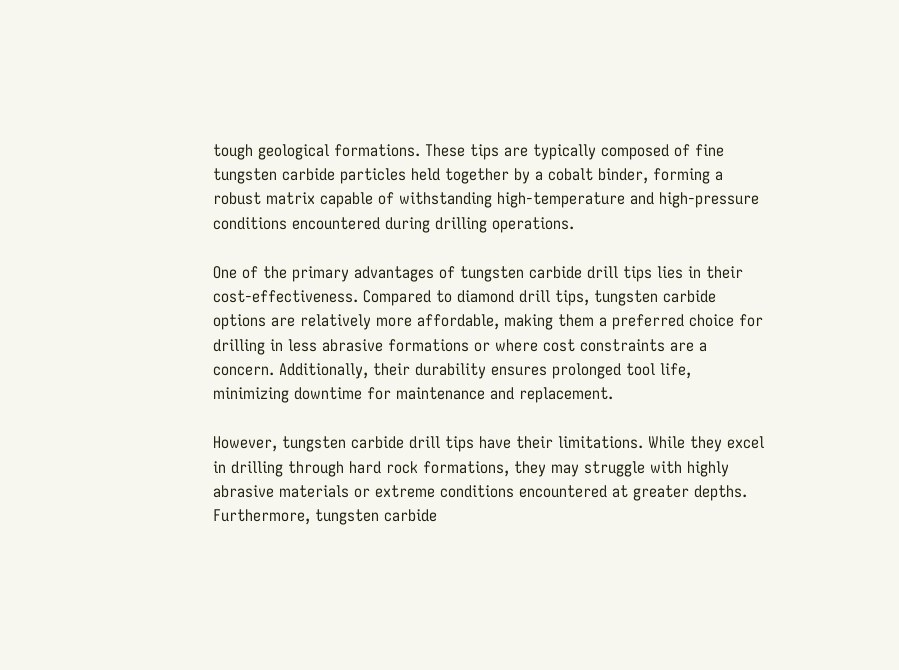tough geological formations. These tips are typically composed of fine tungsten carbide particles held together by a cobalt binder, forming a robust matrix capable of withstanding high-temperature and high-pressure conditions encountered during drilling operations.

One of the primary advantages of tungsten carbide drill tips lies in their cost-effectiveness. Compared to diamond drill tips, tungsten carbide options are relatively more affordable, making them a preferred choice for drilling in less abrasive formations or where cost constraints are a concern. Additionally, their durability ensures prolonged tool life, minimizing downtime for maintenance and replacement.

However, tungsten carbide drill tips have their limitations. While they excel in drilling through hard rock formations, they may struggle with highly abrasive materials or extreme conditions encountered at greater depths. Furthermore, tungsten carbide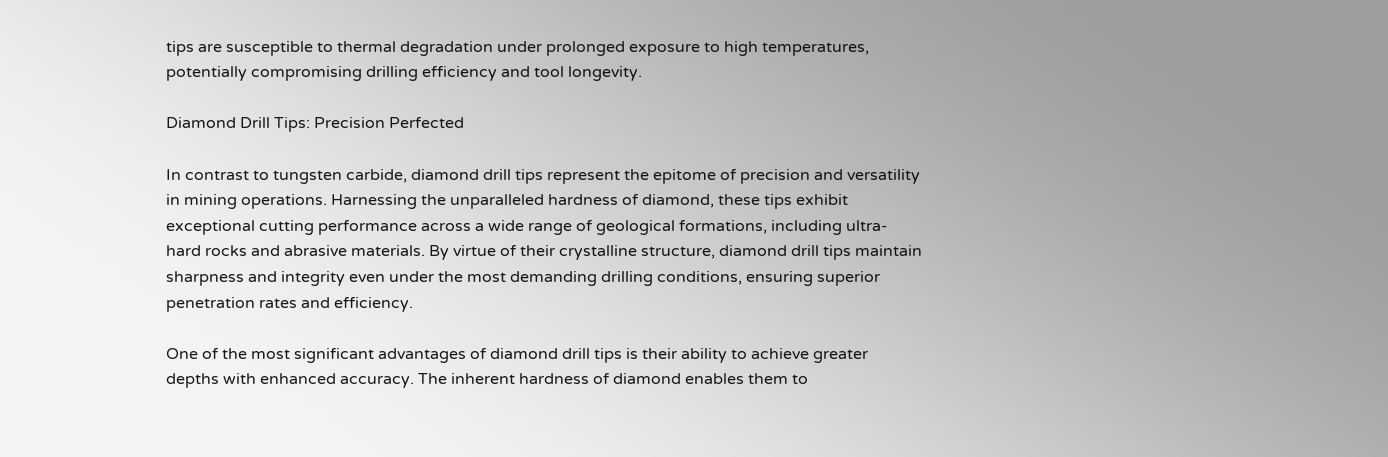tips are susceptible to thermal degradation under prolonged exposure to high temperatures, potentially compromising drilling efficiency and tool longevity.

Diamond Drill Tips: Precision Perfected

In contrast to tungsten carbide, diamond drill tips represent the epitome of precision and versatility in mining operations. Harnessing the unparalleled hardness of diamond, these tips exhibit exceptional cutting performance across a wide range of geological formations, including ultra-hard rocks and abrasive materials. By virtue of their crystalline structure, diamond drill tips maintain sharpness and integrity even under the most demanding drilling conditions, ensuring superior penetration rates and efficiency.

One of the most significant advantages of diamond drill tips is their ability to achieve greater depths with enhanced accuracy. The inherent hardness of diamond enables them to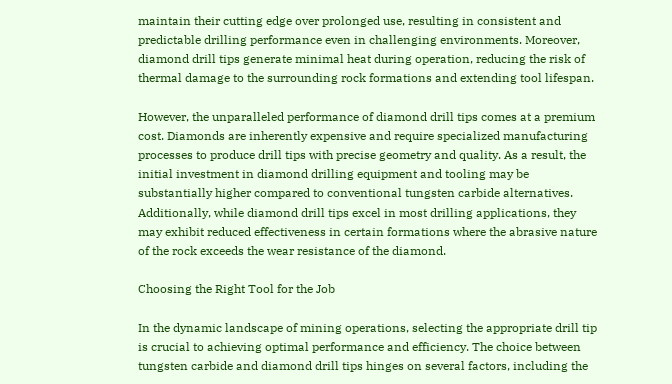maintain their cutting edge over prolonged use, resulting in consistent and predictable drilling performance even in challenging environments. Moreover, diamond drill tips generate minimal heat during operation, reducing the risk of thermal damage to the surrounding rock formations and extending tool lifespan.

However, the unparalleled performance of diamond drill tips comes at a premium cost. Diamonds are inherently expensive and require specialized manufacturing processes to produce drill tips with precise geometry and quality. As a result, the initial investment in diamond drilling equipment and tooling may be substantially higher compared to conventional tungsten carbide alternatives. Additionally, while diamond drill tips excel in most drilling applications, they may exhibit reduced effectiveness in certain formations where the abrasive nature of the rock exceeds the wear resistance of the diamond.

Choosing the Right Tool for the Job

In the dynamic landscape of mining operations, selecting the appropriate drill tip is crucial to achieving optimal performance and efficiency. The choice between tungsten carbide and diamond drill tips hinges on several factors, including the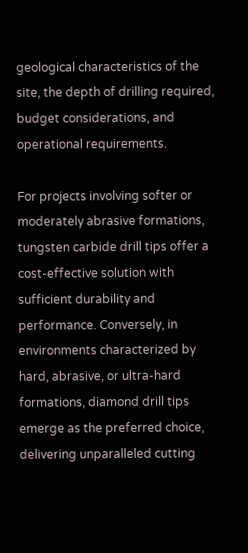geological characteristics of the site, the depth of drilling required, budget considerations, and operational requirements.

For projects involving softer or moderately abrasive formations, tungsten carbide drill tips offer a cost-effective solution with sufficient durability and performance. Conversely, in environments characterized by hard, abrasive, or ultra-hard formations, diamond drill tips emerge as the preferred choice, delivering unparalleled cutting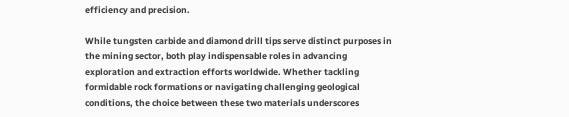efficiency and precision.

While tungsten carbide and diamond drill tips serve distinct purposes in the mining sector, both play indispensable roles in advancing exploration and extraction efforts worldwide. Whether tackling formidable rock formations or navigating challenging geological conditions, the choice between these two materials underscores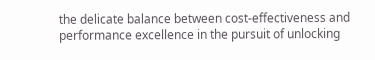the delicate balance between cost-effectiveness and performance excellence in the pursuit of unlocking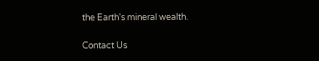the Earth's mineral wealth.

Contact Us